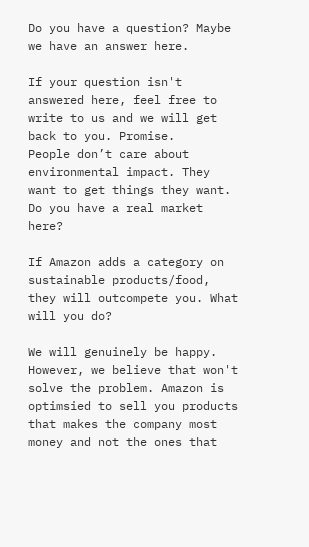Do you have a question? Maybe we have an answer here.

If your question isn't answered here, feel free to write to us and we will get back to you. Promise.
People don’t care about environmental impact. They want to get things they want. Do you have a real market here?

If Amazon adds a category on sustainable products/food, they will outcompete you. What will you do?

We will genuinely be happy. However, we believe that won't solve the problem. Amazon is optimsied to sell you products that makes the company most money and not the ones that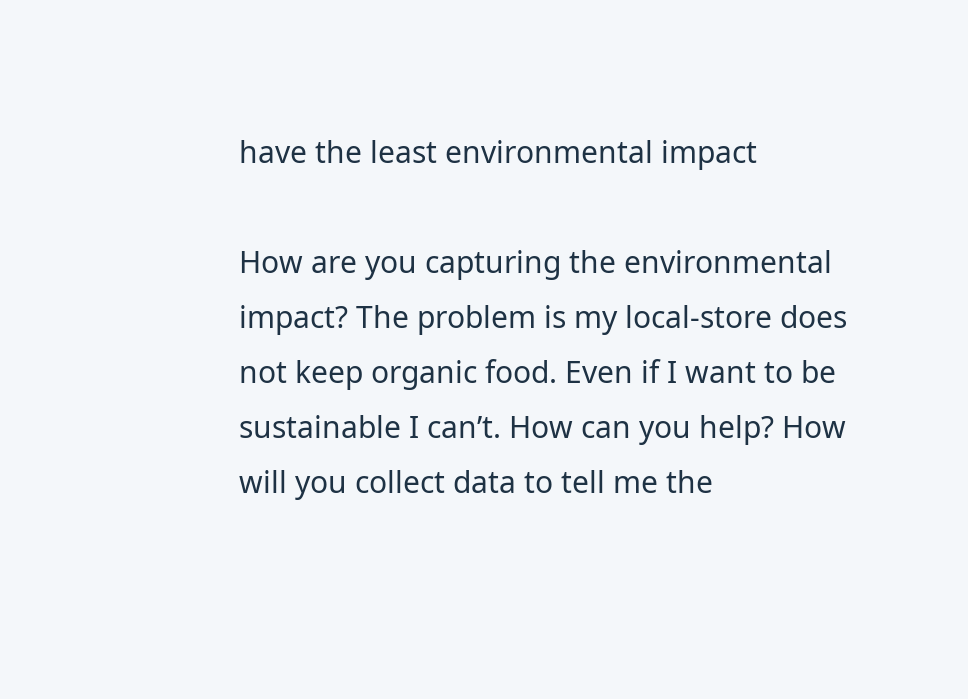have the least environmental impact

How are you capturing the environmental impact? The problem is my local-store does not keep organic food. Even if I want to be sustainable I can’t. How can you help? How will you collect data to tell me the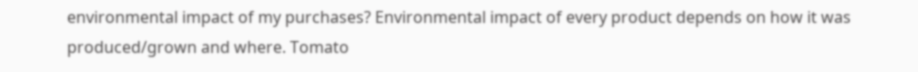environmental impact of my purchases? Environmental impact of every product depends on how it was produced/grown and where. Tomato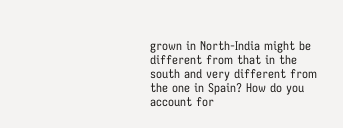grown in North-India might be different from that in the south and very different from the one in Spain? How do you account for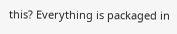this? Everything is packaged in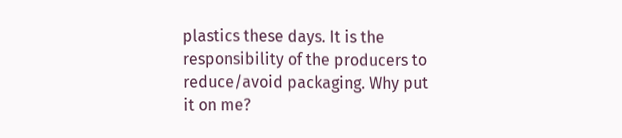plastics these days. It is the responsibility of the producers to reduce/avoid packaging. Why put it on me?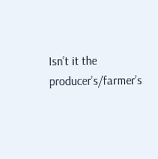Isn’t it the producer’s/farmer’s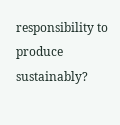responsibility to produce sustainably?